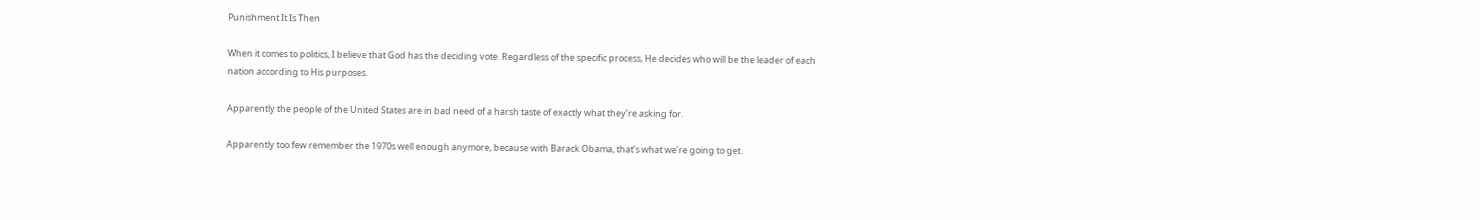Punishment It Is Then

When it comes to politics, I believe that God has the deciding vote. Regardless of the specific process, He decides who will be the leader of each nation according to His purposes.

Apparently the people of the United States are in bad need of a harsh taste of exactly what they’re asking for.

Apparently too few remember the 1970s well enough anymore, because with Barack Obama, that’s what we’re going to get.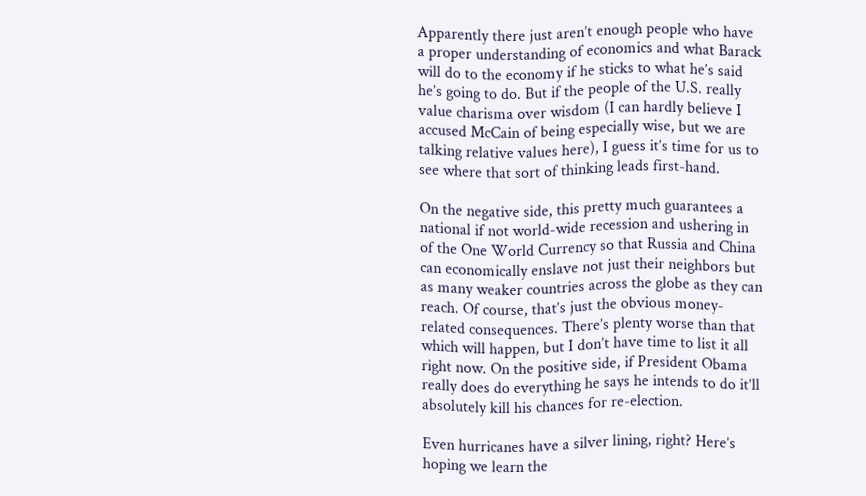Apparently there just aren’t enough people who have a proper understanding of economics and what Barack will do to the economy if he sticks to what he’s said he’s going to do. But if the people of the U.S. really value charisma over wisdom (I can hardly believe I accused McCain of being especially wise, but we are talking relative values here), I guess it’s time for us to see where that sort of thinking leads first-hand.

On the negative side, this pretty much guarantees a national if not world-wide recession and ushering in of the One World Currency so that Russia and China can economically enslave not just their neighbors but as many weaker countries across the globe as they can reach. Of course, that’s just the obvious money-related consequences. There’s plenty worse than that which will happen, but I don’t have time to list it all right now. On the positive side, if President Obama really does do everything he says he intends to do it’ll absolutely kill his chances for re-election.

Even hurricanes have a silver lining, right? Here’s hoping we learn the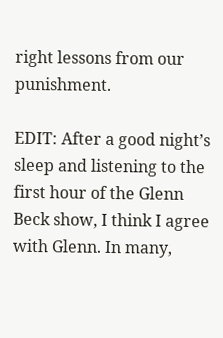right lessons from our punishment.

EDIT: After a good night’s sleep and listening to the first hour of the Glenn Beck show, I think I agree with Glenn. In many,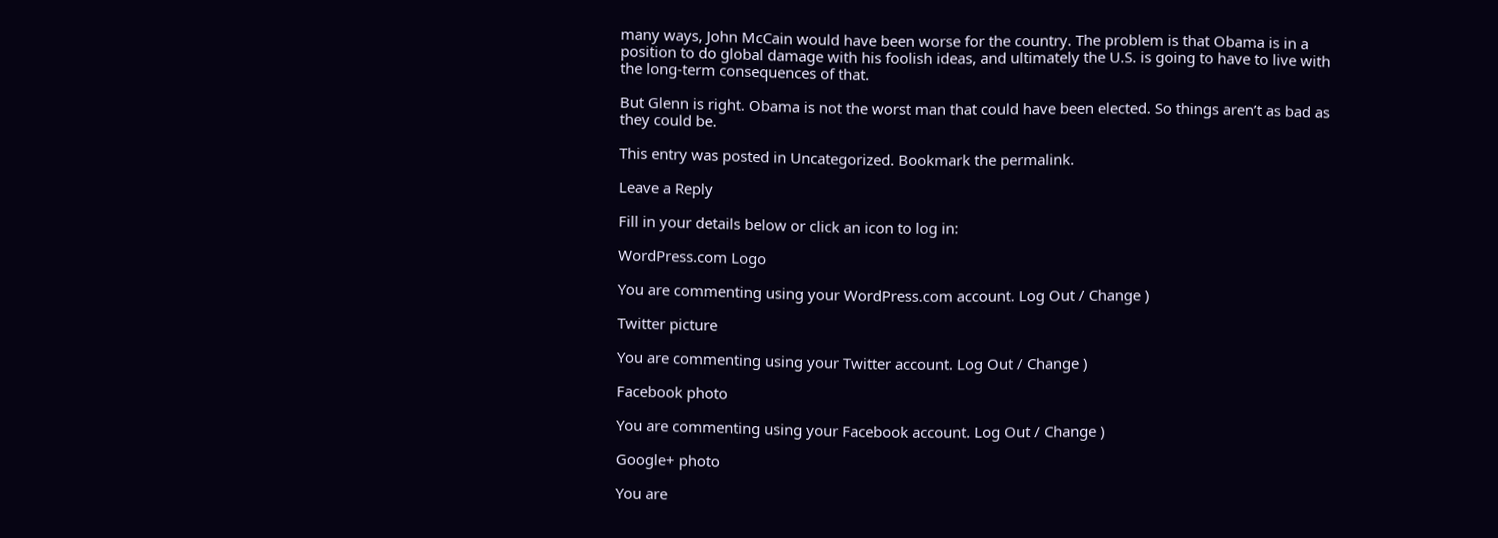many ways, John McCain would have been worse for the country. The problem is that Obama is in a position to do global damage with his foolish ideas, and ultimately the U.S. is going to have to live with the long-term consequences of that.

But Glenn is right. Obama is not the worst man that could have been elected. So things aren’t as bad as they could be.

This entry was posted in Uncategorized. Bookmark the permalink.

Leave a Reply

Fill in your details below or click an icon to log in:

WordPress.com Logo

You are commenting using your WordPress.com account. Log Out / Change )

Twitter picture

You are commenting using your Twitter account. Log Out / Change )

Facebook photo

You are commenting using your Facebook account. Log Out / Change )

Google+ photo

You are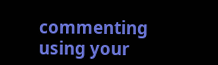commenting using your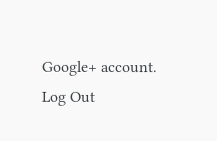Google+ account. Log Out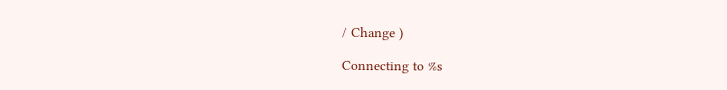/ Change )

Connecting to %s